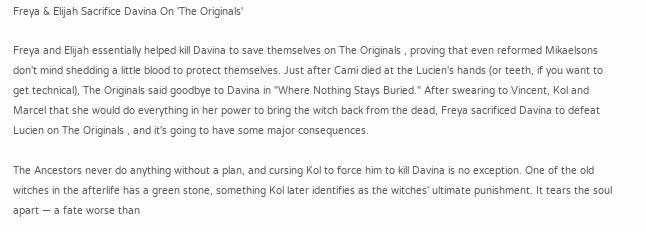Freya & Elijah Sacrifice Davina On 'The Originals'

Freya and Elijah essentially helped kill Davina to save themselves on The Originals , proving that even reformed Mikaelsons don't mind shedding a little blood to protect themselves. Just after Cami died at the Lucien's hands (or teeth, if you want to get technical), The Originals said goodbye to Davina in "Where Nothing Stays Buried." After swearing to Vincent, Kol and Marcel that she would do everything in her power to bring the witch back from the dead, Freya sacrificed Davina to defeat Lucien on The Originals , and it's going to have some major consequences.

The Ancestors never do anything without a plan, and cursing Kol to force him to kill Davina is no exception. One of the old witches in the afterlife has a green stone, something Kol later identifies as the witches' ultimate punishment. It tears the soul apart — a fate worse than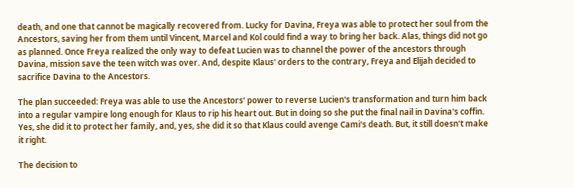death, and one that cannot be magically recovered from. Lucky for Davina, Freya was able to protect her soul from the Ancestors, saving her from them until Vincent, Marcel and Kol could find a way to bring her back. Alas, things did not go as planned. Once Freya realized the only way to defeat Lucien was to channel the power of the ancestors through Davina, mission save the teen witch was over. And, despite Klaus' orders to the contrary, Freya and Elijah decided to sacrifice Davina to the Ancestors.

The plan succeeded: Freya was able to use the Ancestors' power to reverse Lucien's transformation and turn him back into a regular vampire long enough for Klaus to rip his heart out. But in doing so she put the final nail in Davina's coffin. Yes, she did it to protect her family, and, yes, she did it so that Klaus could avenge Cami's death. But, it still doesn't make it right.

The decision to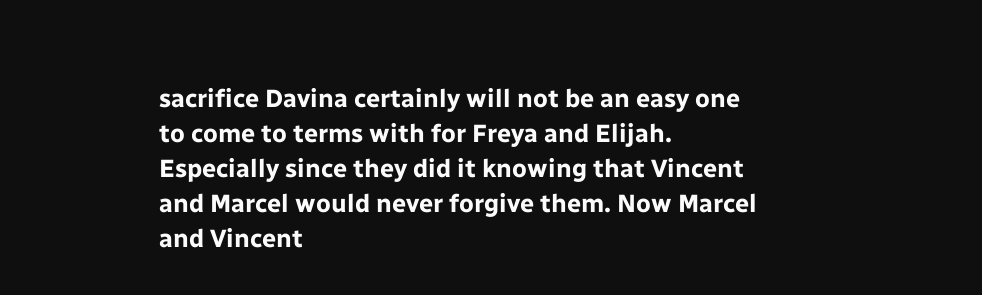sacrifice Davina certainly will not be an easy one to come to terms with for Freya and Elijah. Especially since they did it knowing that Vincent and Marcel would never forgive them. Now Marcel and Vincent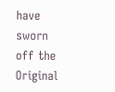have sworn off the Original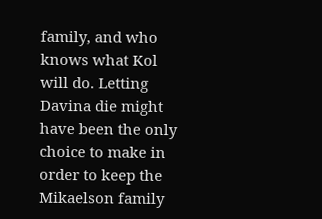family, and who knows what Kol will do. Letting Davina die might have been the only choice to make in order to keep the Mikaelson family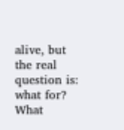alive, but the real question is: what for? What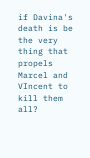if Davina's death is be the very thing that propels Marcel and VIncent to kill them all?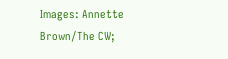Images: Annette Brown/The CW;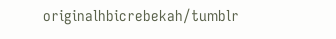originalhbicrebekah/tumblr